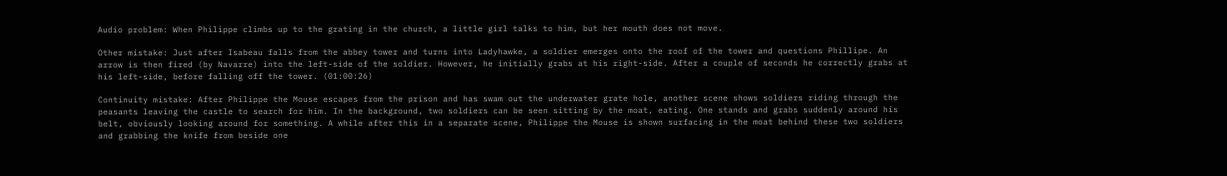Audio problem: When Philippe climbs up to the grating in the church, a little girl talks to him, but her mouth does not move.

Other mistake: Just after Isabeau falls from the abbey tower and turns into Ladyhawke, a soldier emerges onto the roof of the tower and questions Phillipe. An arrow is then fired (by Navarre) into the left-side of the soldier. However, he initially grabs at his right-side. After a couple of seconds he correctly grabs at his left-side, before falling off the tower. (01:00:26)

Continuity mistake: After Philippe the Mouse escapes from the prison and has swam out the underwater grate hole, another scene shows soldiers riding through the peasants leaving the castle to search for him. In the background, two soldiers can be seen sitting by the moat, eating. One stands and grabs suddenly around his belt, obviously looking around for something. A while after this in a separate scene, Philippe the Mouse is shown surfacing in the moat behind these two soldiers and grabbing the knife from beside one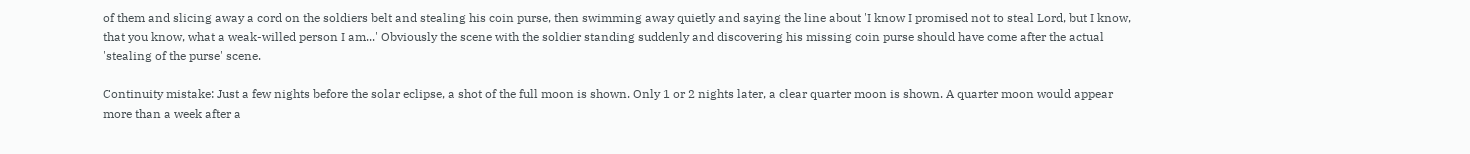of them and slicing away a cord on the soldiers belt and stealing his coin purse, then swimming away quietly and saying the line about 'I know I promised not to steal Lord, but I know, that you know, what a weak-willed person I am...' Obviously the scene with the soldier standing suddenly and discovering his missing coin purse should have come after the actual 'stealing of the purse' scene.

Continuity mistake: Just a few nights before the solar eclipse, a shot of the full moon is shown. Only 1 or 2 nights later, a clear quarter moon is shown. A quarter moon would appear more than a week after a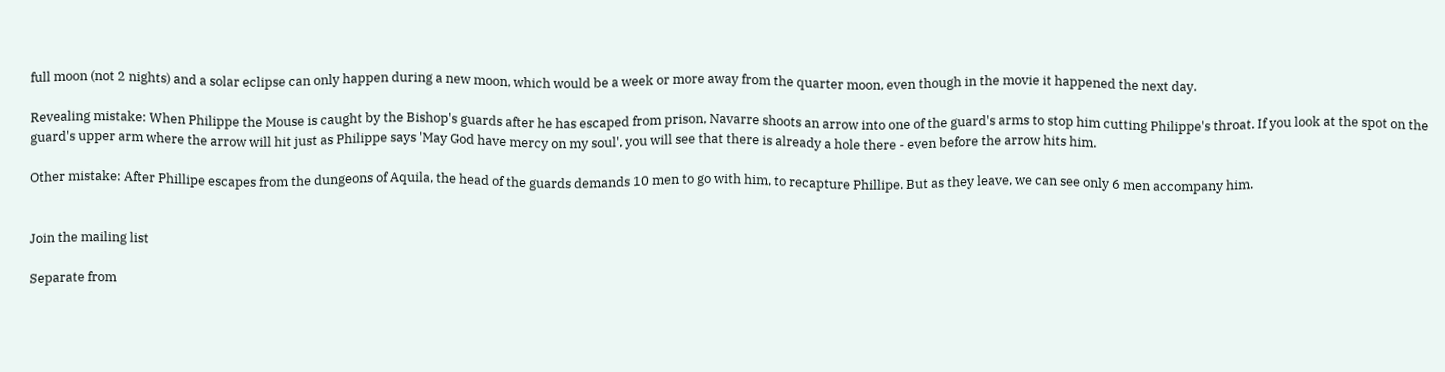full moon (not 2 nights) and a solar eclipse can only happen during a new moon, which would be a week or more away from the quarter moon, even though in the movie it happened the next day.

Revealing mistake: When Philippe the Mouse is caught by the Bishop's guards after he has escaped from prison, Navarre shoots an arrow into one of the guard's arms to stop him cutting Philippe's throat. If you look at the spot on the guard's upper arm where the arrow will hit just as Philippe says 'May God have mercy on my soul', you will see that there is already a hole there - even before the arrow hits him.

Other mistake: After Phillipe escapes from the dungeons of Aquila, the head of the guards demands 10 men to go with him, to recapture Phillipe. But as they leave, we can see only 6 men accompany him.


Join the mailing list

Separate from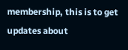membership, this is to get updates about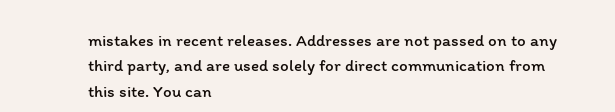mistakes in recent releases. Addresses are not passed on to any third party, and are used solely for direct communication from this site. You can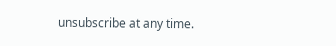unsubscribe at any time.